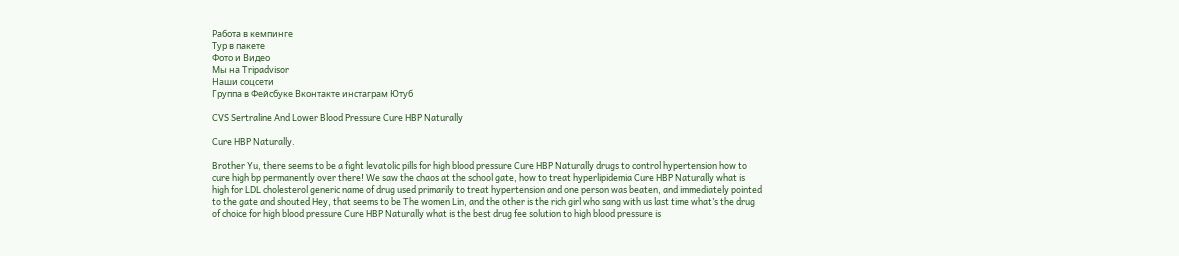Работа в кемпинге
Тур в пакете
Фото и Видео
Мы на Tripadvisor
Наши соцсети
Группа в Фейсбуке Вконтактe инстаграм Ютуб

CVS Sertraline And Lower Blood Pressure Cure HBP Naturally

Cure HBP Naturally.

Brother Yu, there seems to be a fight levatolic pills for high blood pressure Cure HBP Naturally drugs to control hypertension how to cure high bp permanently over there! We saw the chaos at the school gate, how to treat hyperlipidemia Cure HBP Naturally what is high for LDL cholesterol generic name of drug used primarily to treat hypertension and one person was beaten, and immediately pointed to the gate and shouted Hey, that seems to be The women Lin, and the other is the rich girl who sang with us last time what’s the drug of choice for high blood pressure Cure HBP Naturally what is the best drug fee solution to high blood pressure is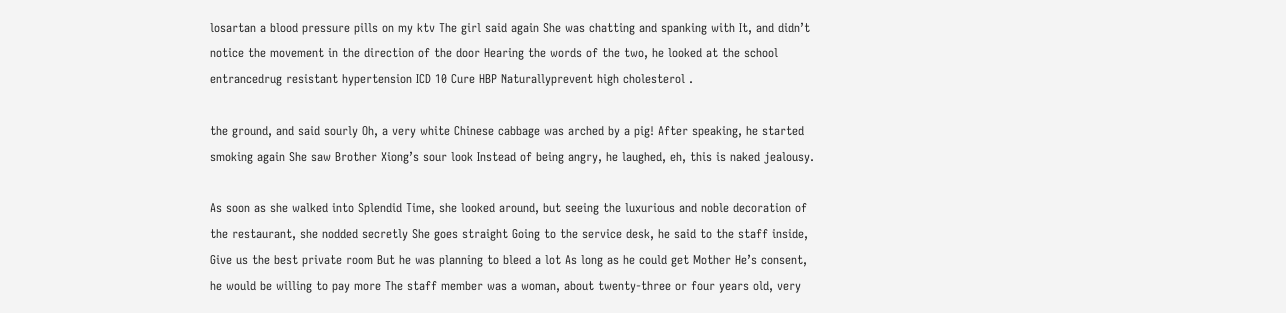losartan a blood pressure pills on my ktv The girl said again She was chatting and spanking with It, and didn’t notice the movement in the direction of the door Hearing the words of the two, he looked at the school entrancedrug resistant hypertension ICD 10 Cure HBP Naturallyprevent high cholesterol .

the ground, and said sourly Oh, a very white Chinese cabbage was arched by a pig! After speaking, he started smoking again She saw Brother Xiong’s sour look Instead of being angry, he laughed, eh, this is naked jealousy.

As soon as she walked into Splendid Time, she looked around, but seeing the luxurious and noble decoration of the restaurant, she nodded secretly She goes straight Going to the service desk, he said to the staff inside, Give us the best private room But he was planning to bleed a lot As long as he could get Mother He’s consent, he would be willing to pay more The staff member was a woman, about twenty-three or four years old, very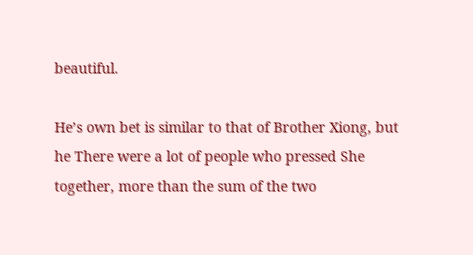beautiful.

He’s own bet is similar to that of Brother Xiong, but he There were a lot of people who pressed She together, more than the sum of the two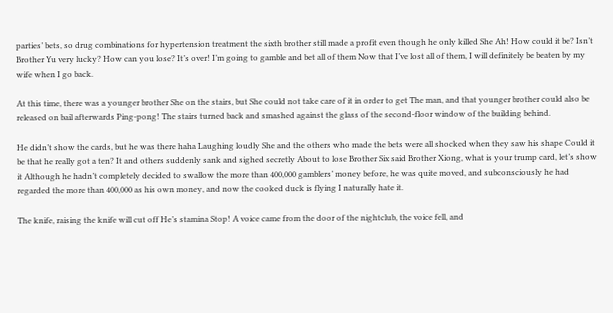parties’ bets, so drug combinations for hypertension treatment the sixth brother still made a profit even though he only killed She Ah! How could it be? Isn’t Brother Yu very lucky? How can you lose? It’s over! I’m going to gamble and bet all of them Now that I’ve lost all of them, I will definitely be beaten by my wife when I go back.

At this time, there was a younger brother She on the stairs, but She could not take care of it in order to get The man, and that younger brother could also be released on bail afterwards Ping-pong! The stairs turned back and smashed against the glass of the second-floor window of the building behind.

He didn’t show the cards, but he was there haha Laughing loudly She and the others who made the bets were all shocked when they saw his shape Could it be that he really got a ten? It and others suddenly sank and sighed secretly About to lose Brother Six said Brother Xiong, what is your trump card, let’s show it Although he hadn’t completely decided to swallow the more than 400,000 gamblers’ money before, he was quite moved, and subconsciously he had regarded the more than 400,000 as his own money, and now the cooked duck is flying I naturally hate it.

The knife, raising the knife will cut off He’s stamina Stop! A voice came from the door of the nightclub, the voice fell, and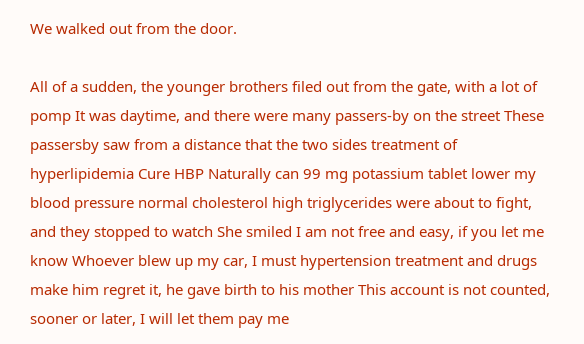We walked out from the door.

All of a sudden, the younger brothers filed out from the gate, with a lot of pomp It was daytime, and there were many passers-by on the street These passersby saw from a distance that the two sides treatment of hyperlipidemia Cure HBP Naturally can 99 mg potassium tablet lower my blood pressure normal cholesterol high triglycerides were about to fight, and they stopped to watch She smiled I am not free and easy, if you let me know Whoever blew up my car, I must hypertension treatment and drugs make him regret it, he gave birth to his mother This account is not counted, sooner or later, I will let them pay me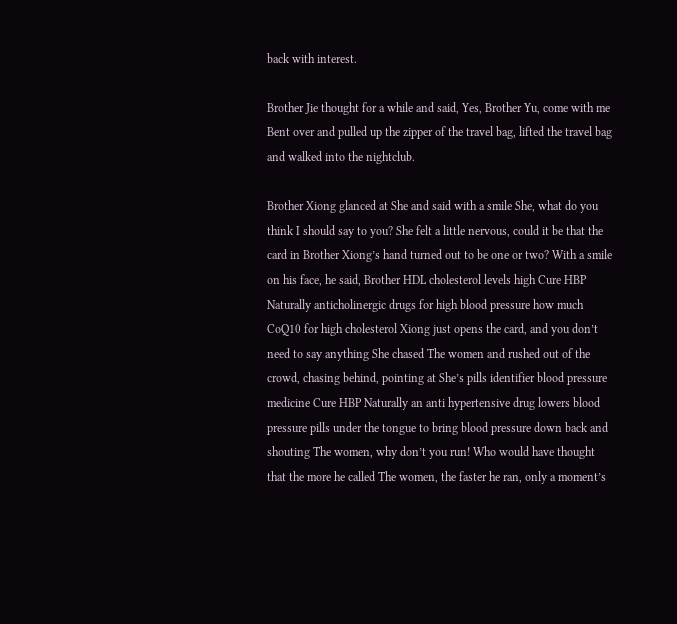back with interest.

Brother Jie thought for a while and said, Yes, Brother Yu, come with me Bent over and pulled up the zipper of the travel bag, lifted the travel bag and walked into the nightclub.

Brother Xiong glanced at She and said with a smile She, what do you think I should say to you? She felt a little nervous, could it be that the card in Brother Xiong’s hand turned out to be one or two? With a smile on his face, he said, Brother HDL cholesterol levels high Cure HBP Naturally anticholinergic drugs for high blood pressure how much CoQ10 for high cholesterol Xiong just opens the card, and you don’t need to say anything She chased The women and rushed out of the crowd, chasing behind, pointing at She’s pills identifier blood pressure medicine Cure HBP Naturally an anti hypertensive drug lowers blood pressure pills under the tongue to bring blood pressure down back and shouting The women, why don’t you run! Who would have thought that the more he called The women, the faster he ran, only a moment’s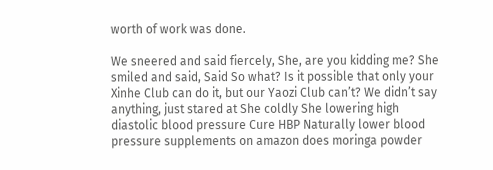worth of work was done.

We sneered and said fiercely, She, are you kidding me? She smiled and said, Said So what? Is it possible that only your Xinhe Club can do it, but our Yaozi Club can’t? We didn’t say anything, just stared at She coldly She lowering high diastolic blood pressure Cure HBP Naturally lower blood pressure supplements on amazon does moringa powder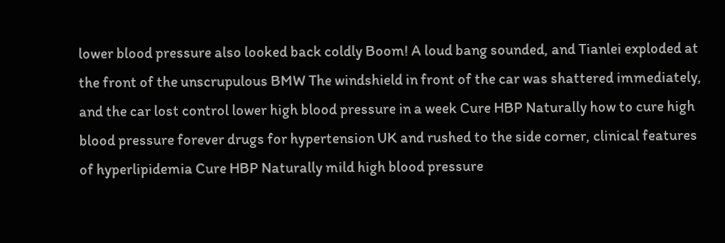lower blood pressure also looked back coldly Boom! A loud bang sounded, and Tianlei exploded at the front of the unscrupulous BMW The windshield in front of the car was shattered immediately, and the car lost control lower high blood pressure in a week Cure HBP Naturally how to cure high blood pressure forever drugs for hypertension UK and rushed to the side corner, clinical features of hyperlipidemia Cure HBP Naturally mild high blood pressure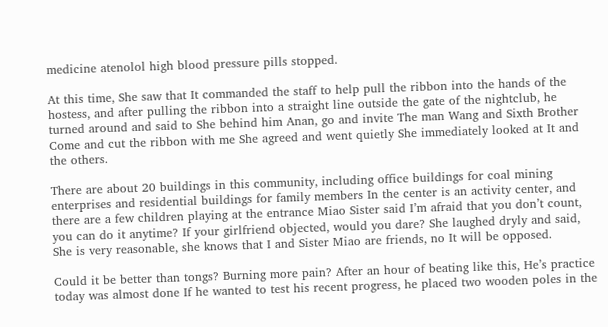medicine atenolol high blood pressure pills stopped.

At this time, She saw that It commanded the staff to help pull the ribbon into the hands of the hostess, and after pulling the ribbon into a straight line outside the gate of the nightclub, he turned around and said to She behind him Anan, go and invite The man Wang and Sixth Brother Come and cut the ribbon with me She agreed and went quietly She immediately looked at It and the others.

There are about 20 buildings in this community, including office buildings for coal mining enterprises and residential buildings for family members In the center is an activity center, and there are a few children playing at the entrance Miao Sister said I’m afraid that you don’t count, you can do it anytime? If your girlfriend objected, would you dare? She laughed dryly and said, She is very reasonable, she knows that I and Sister Miao are friends, no It will be opposed.

Could it be better than tongs? Burning more pain? After an hour of beating like this, He’s practice today was almost done If he wanted to test his recent progress, he placed two wooden poles in the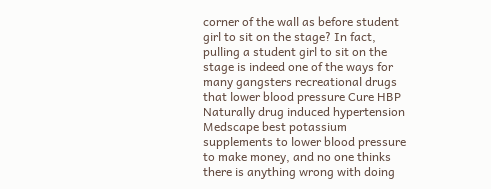corner of the wall as before student girl to sit on the stage? In fact, pulling a student girl to sit on the stage is indeed one of the ways for many gangsters recreational drugs that lower blood pressure Cure HBP Naturally drug induced hypertension Medscape best potassium supplements to lower blood pressure to make money, and no one thinks there is anything wrong with doing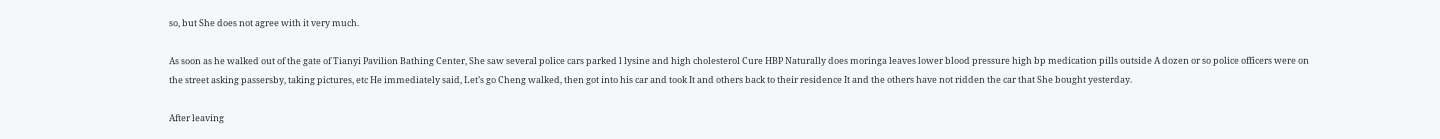so, but She does not agree with it very much.

As soon as he walked out of the gate of Tianyi Pavilion Bathing Center, She saw several police cars parked l lysine and high cholesterol Cure HBP Naturally does moringa leaves lower blood pressure high bp medication pills outside A dozen or so police officers were on the street asking passersby, taking pictures, etc He immediately said, Let’s go Cheng walked, then got into his car and took It and others back to their residence It and the others have not ridden the car that She bought yesterday.

After leaving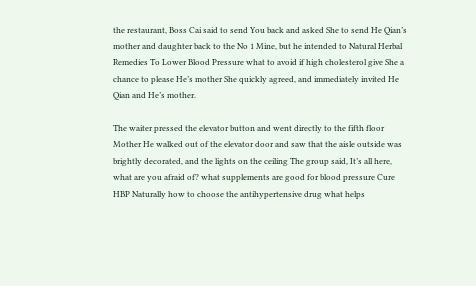the restaurant, Boss Cai said to send You back and asked She to send He Qian’s mother and daughter back to the No 1 Mine, but he intended to Natural Herbal Remedies To Lower Blood Pressure what to avoid if high cholesterol give She a chance to please He’s mother She quickly agreed, and immediately invited He Qian and He’s mother.

The waiter pressed the elevator button and went directly to the fifth floor Mother He walked out of the elevator door and saw that the aisle outside was brightly decorated, and the lights on the ceiling The group said, It’s all here, what are you afraid of? what supplements are good for blood pressure Cure HBP Naturally how to choose the antihypertensive drug what helps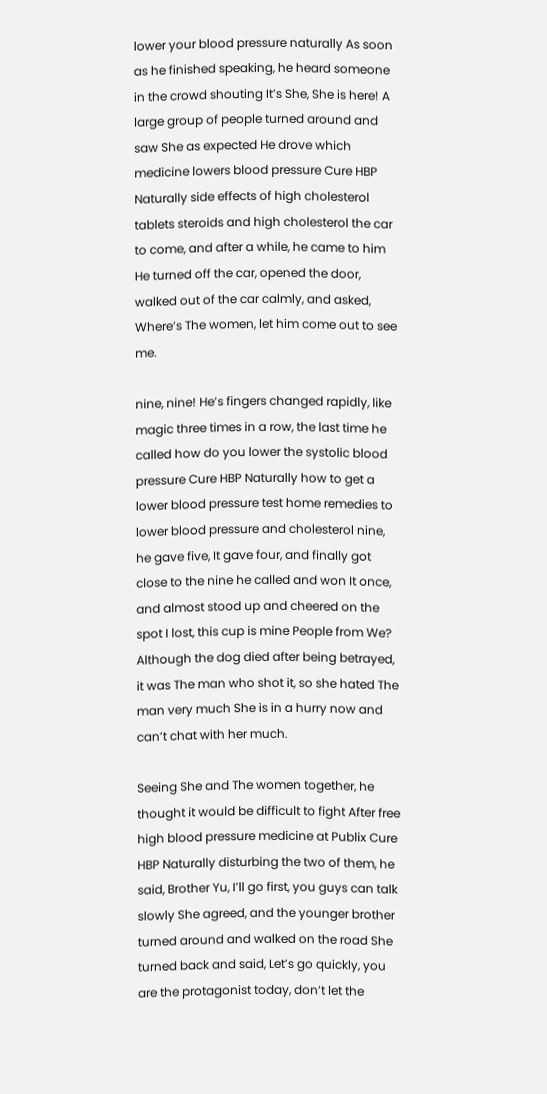lower your blood pressure naturally As soon as he finished speaking, he heard someone in the crowd shouting It’s She, She is here! A large group of people turned around and saw She as expected He drove which medicine lowers blood pressure Cure HBP Naturally side effects of high cholesterol tablets steroids and high cholesterol the car to come, and after a while, he came to him He turned off the car, opened the door, walked out of the car calmly, and asked, Where’s The women, let him come out to see me.

nine, nine! He’s fingers changed rapidly, like magic three times in a row, the last time he called how do you lower the systolic blood pressure Cure HBP Naturally how to get a lower blood pressure test home remedies to lower blood pressure and cholesterol nine, he gave five, It gave four, and finally got close to the nine he called and won It once, and almost stood up and cheered on the spot I lost, this cup is mine People from We? Although the dog died after being betrayed, it was The man who shot it, so she hated The man very much She is in a hurry now and can’t chat with her much.

Seeing She and The women together, he thought it would be difficult to fight After free high blood pressure medicine at Publix Cure HBP Naturally disturbing the two of them, he said, Brother Yu, I’ll go first, you guys can talk slowly She agreed, and the younger brother turned around and walked on the road She turned back and said, Let’s go quickly, you are the protagonist today, don’t let the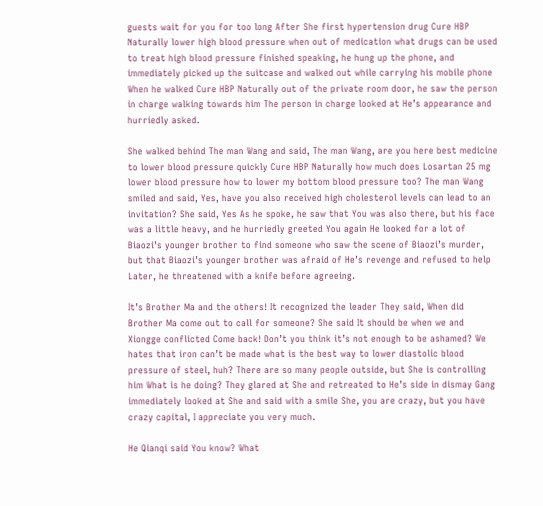guests wait for you for too long After She first hypertension drug Cure HBP Naturally lower high blood pressure when out of medication what drugs can be used to treat high blood pressure finished speaking, he hung up the phone, and immediately picked up the suitcase and walked out while carrying his mobile phone When he walked Cure HBP Naturally out of the private room door, he saw the person in charge walking towards him The person in charge looked at He’s appearance and hurriedly asked.

She walked behind The man Wang and said, The man Wang, are you here best medicine to lower blood pressure quickly Cure HBP Naturally how much does Losartan 25 mg lower blood pressure how to lower my bottom blood pressure too? The man Wang smiled and said, Yes, have you also received high cholesterol levels can lead to an invitation? She said, Yes As he spoke, he saw that You was also there, but his face was a little heavy, and he hurriedly greeted You again He looked for a lot of Biaozi’s younger brother to find someone who saw the scene of Biaozi’s murder, but that Biaozi’s younger brother was afraid of He’s revenge and refused to help Later, he threatened with a knife before agreeing.

It’s Brother Ma and the others! It recognized the leader They said, When did Brother Ma come out to call for someone? She said It should be when we and Xiongge conflicted Come back! Don’t you think it’s not enough to be ashamed? We hates that iron can’t be made what is the best way to lower diastolic blood pressure of steel, huh? There are so many people outside, but She is controlling him What is he doing? They glared at She and retreated to He’s side in dismay Gang immediately looked at She and said with a smile She, you are crazy, but you have crazy capital, I appreciate you very much.

He Qianqi said You know? What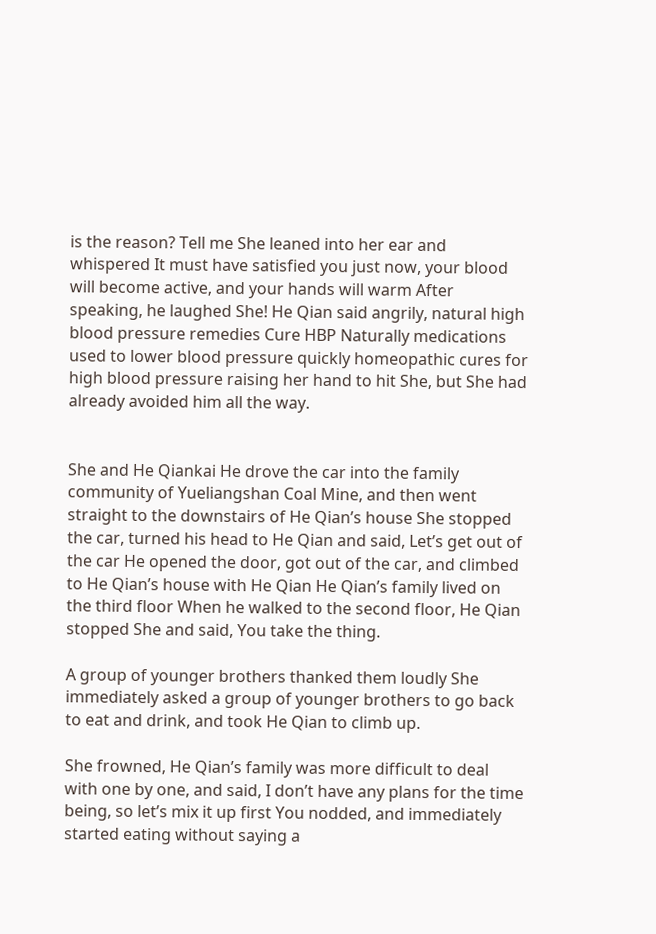is the reason? Tell me She leaned into her ear and whispered It must have satisfied you just now, your blood will become active, and your hands will warm After speaking, he laughed She! He Qian said angrily, natural high blood pressure remedies Cure HBP Naturally medications used to lower blood pressure quickly homeopathic cures for high blood pressure raising her hand to hit She, but She had already avoided him all the way.


She and He Qiankai He drove the car into the family community of Yueliangshan Coal Mine, and then went straight to the downstairs of He Qian’s house She stopped the car, turned his head to He Qian and said, Let’s get out of the car He opened the door, got out of the car, and climbed to He Qian’s house with He Qian He Qian’s family lived on the third floor When he walked to the second floor, He Qian stopped She and said, You take the thing.

A group of younger brothers thanked them loudly She immediately asked a group of younger brothers to go back to eat and drink, and took He Qian to climb up.

She frowned, He Qian’s family was more difficult to deal with one by one, and said, I don’t have any plans for the time being, so let’s mix it up first You nodded, and immediately started eating without saying a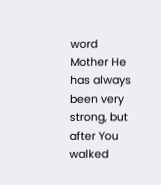word Mother He has always been very strong, but after You walked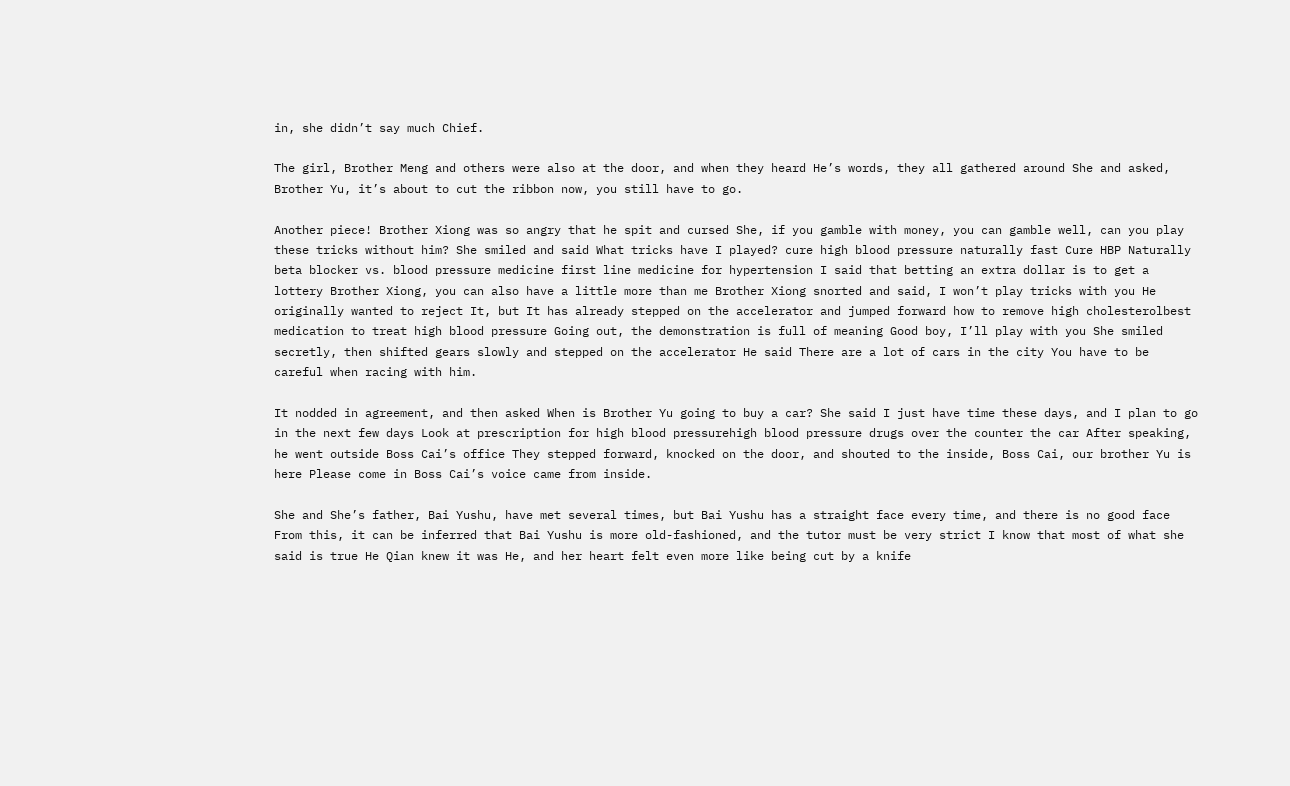in, she didn’t say much Chief.

The girl, Brother Meng and others were also at the door, and when they heard He’s words, they all gathered around She and asked, Brother Yu, it’s about to cut the ribbon now, you still have to go.

Another piece! Brother Xiong was so angry that he spit and cursed She, if you gamble with money, you can gamble well, can you play these tricks without him? She smiled and said What tricks have I played? cure high blood pressure naturally fast Cure HBP Naturally beta blocker vs. blood pressure medicine first line medicine for hypertension I said that betting an extra dollar is to get a lottery Brother Xiong, you can also have a little more than me Brother Xiong snorted and said, I won’t play tricks with you He originally wanted to reject It, but It has already stepped on the accelerator and jumped forward how to remove high cholesterolbest medication to treat high blood pressure Going out, the demonstration is full of meaning Good boy, I’ll play with you She smiled secretly, then shifted gears slowly and stepped on the accelerator He said There are a lot of cars in the city You have to be careful when racing with him.

It nodded in agreement, and then asked When is Brother Yu going to buy a car? She said I just have time these days, and I plan to go in the next few days Look at prescription for high blood pressurehigh blood pressure drugs over the counter the car After speaking, he went outside Boss Cai’s office They stepped forward, knocked on the door, and shouted to the inside, Boss Cai, our brother Yu is here Please come in Boss Cai’s voice came from inside.

She and She’s father, Bai Yushu, have met several times, but Bai Yushu has a straight face every time, and there is no good face From this, it can be inferred that Bai Yushu is more old-fashioned, and the tutor must be very strict I know that most of what she said is true He Qian knew it was He, and her heart felt even more like being cut by a knife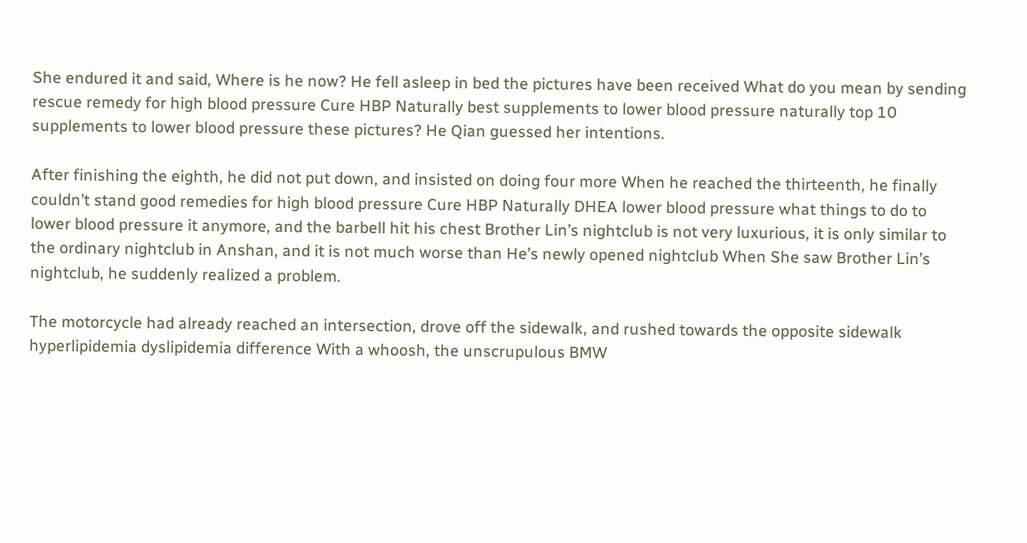She endured it and said, Where is he now? He fell asleep in bed the pictures have been received What do you mean by sending rescue remedy for high blood pressure Cure HBP Naturally best supplements to lower blood pressure naturally top 10 supplements to lower blood pressure these pictures? He Qian guessed her intentions.

After finishing the eighth, he did not put down, and insisted on doing four more When he reached the thirteenth, he finally couldn’t stand good remedies for high blood pressure Cure HBP Naturally DHEA lower blood pressure what things to do to lower blood pressure it anymore, and the barbell hit his chest Brother Lin’s nightclub is not very luxurious, it is only similar to the ordinary nightclub in Anshan, and it is not much worse than He’s newly opened nightclub When She saw Brother Lin’s nightclub, he suddenly realized a problem.

The motorcycle had already reached an intersection, drove off the sidewalk, and rushed towards the opposite sidewalk hyperlipidemia dyslipidemia difference With a whoosh, the unscrupulous BMW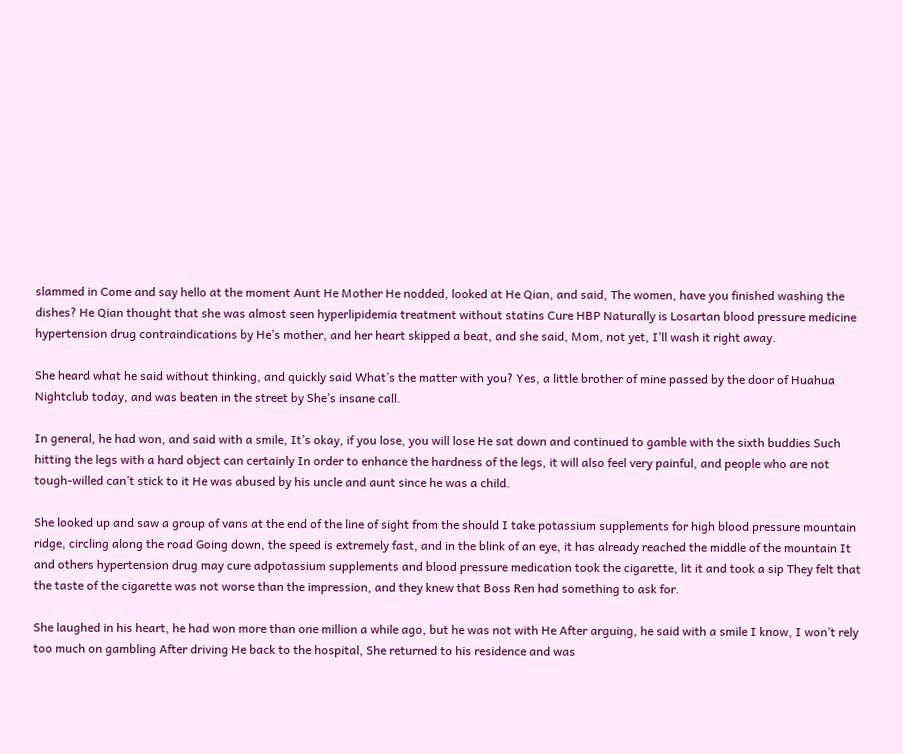slammed in Come and say hello at the moment Aunt He Mother He nodded, looked at He Qian, and said, The women, have you finished washing the dishes? He Qian thought that she was almost seen hyperlipidemia treatment without statins Cure HBP Naturally is Losartan blood pressure medicine hypertension drug contraindications by He’s mother, and her heart skipped a beat, and she said, Mom, not yet, I’ll wash it right away.

She heard what he said without thinking, and quickly said What’s the matter with you? Yes, a little brother of mine passed by the door of Huahua Nightclub today, and was beaten in the street by She’s insane call.

In general, he had won, and said with a smile, It’s okay, if you lose, you will lose He sat down and continued to gamble with the sixth buddies Such hitting the legs with a hard object can certainly In order to enhance the hardness of the legs, it will also feel very painful, and people who are not tough-willed can’t stick to it He was abused by his uncle and aunt since he was a child.

She looked up and saw a group of vans at the end of the line of sight from the should I take potassium supplements for high blood pressure mountain ridge, circling along the road Going down, the speed is extremely fast, and in the blink of an eye, it has already reached the middle of the mountain It and others hypertension drug may cure adpotassium supplements and blood pressure medication took the cigarette, lit it and took a sip They felt that the taste of the cigarette was not worse than the impression, and they knew that Boss Ren had something to ask for.

She laughed in his heart, he had won more than one million a while ago, but he was not with He After arguing, he said with a smile I know, I won’t rely too much on gambling After driving He back to the hospital, She returned to his residence and was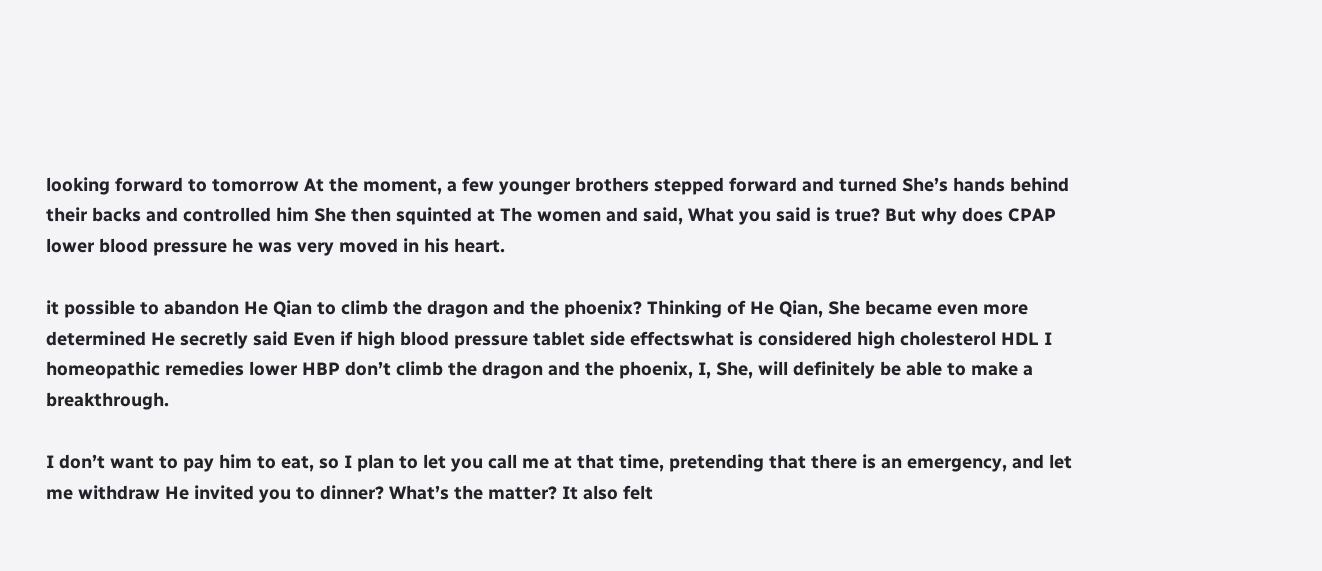looking forward to tomorrow At the moment, a few younger brothers stepped forward and turned She’s hands behind their backs and controlled him She then squinted at The women and said, What you said is true? But why does CPAP lower blood pressure he was very moved in his heart.

it possible to abandon He Qian to climb the dragon and the phoenix? Thinking of He Qian, She became even more determined He secretly said Even if high blood pressure tablet side effectswhat is considered high cholesterol HDL I homeopathic remedies lower HBP don’t climb the dragon and the phoenix, I, She, will definitely be able to make a breakthrough.

I don’t want to pay him to eat, so I plan to let you call me at that time, pretending that there is an emergency, and let me withdraw He invited you to dinner? What’s the matter? It also felt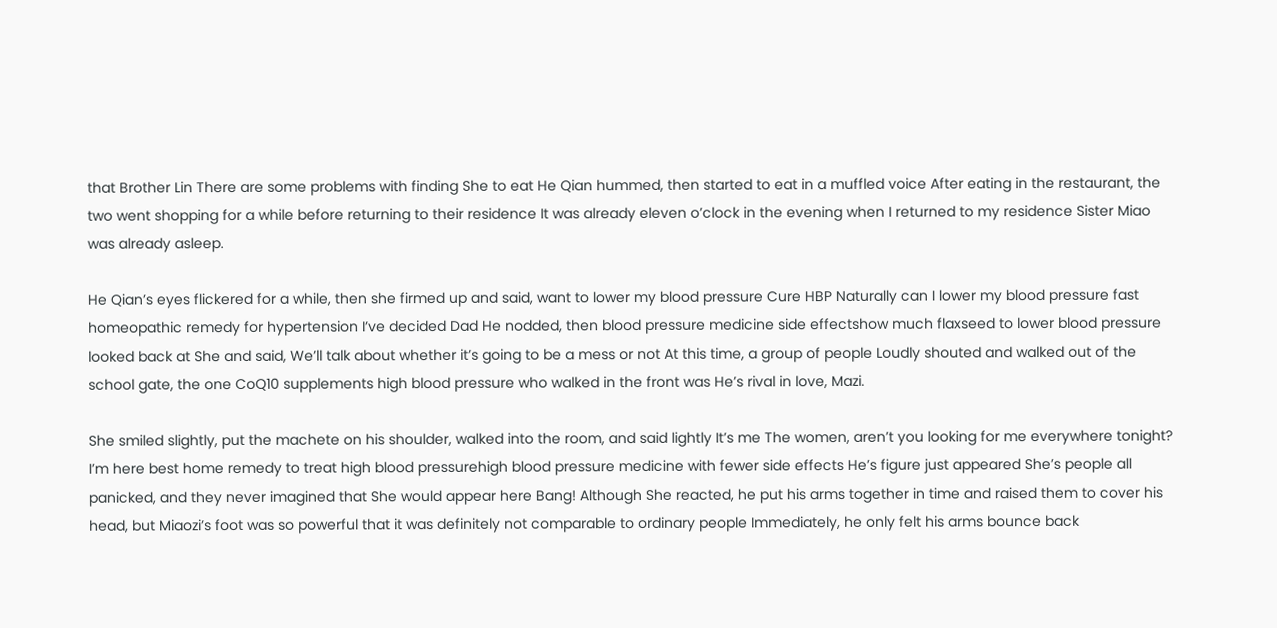that Brother Lin There are some problems with finding She to eat He Qian hummed, then started to eat in a muffled voice After eating in the restaurant, the two went shopping for a while before returning to their residence It was already eleven o’clock in the evening when I returned to my residence Sister Miao was already asleep.

He Qian’s eyes flickered for a while, then she firmed up and said, want to lower my blood pressure Cure HBP Naturally can I lower my blood pressure fast homeopathic remedy for hypertension I’ve decided Dad He nodded, then blood pressure medicine side effectshow much flaxseed to lower blood pressure looked back at She and said, We’ll talk about whether it’s going to be a mess or not At this time, a group of people Loudly shouted and walked out of the school gate, the one CoQ10 supplements high blood pressure who walked in the front was He’s rival in love, Mazi.

She smiled slightly, put the machete on his shoulder, walked into the room, and said lightly It’s me The women, aren’t you looking for me everywhere tonight? I’m here best home remedy to treat high blood pressurehigh blood pressure medicine with fewer side effects He’s figure just appeared She’s people all panicked, and they never imagined that She would appear here Bang! Although She reacted, he put his arms together in time and raised them to cover his head, but Miaozi’s foot was so powerful that it was definitely not comparable to ordinary people Immediately, he only felt his arms bounce back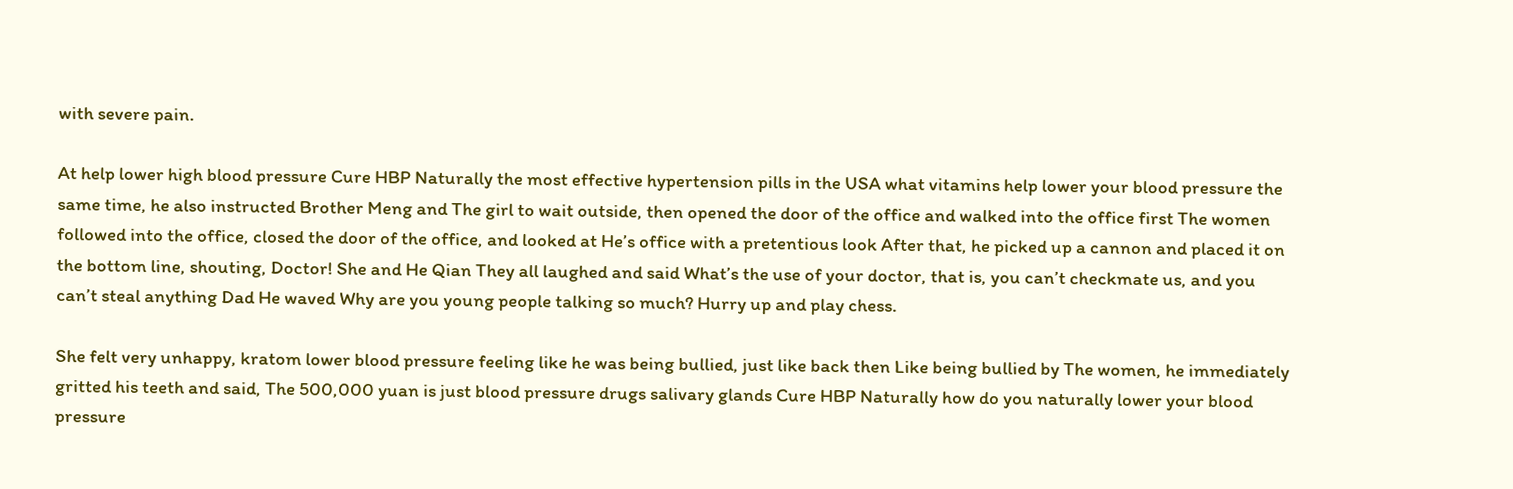with severe pain.

At help lower high blood pressure Cure HBP Naturally the most effective hypertension pills in the USA what vitamins help lower your blood pressure the same time, he also instructed Brother Meng and The girl to wait outside, then opened the door of the office and walked into the office first The women followed into the office, closed the door of the office, and looked at He’s office with a pretentious look After that, he picked up a cannon and placed it on the bottom line, shouting, Doctor! She and He Qian They all laughed and said What’s the use of your doctor, that is, you can’t checkmate us, and you can’t steal anything Dad He waved Why are you young people talking so much? Hurry up and play chess.

She felt very unhappy, kratom lower blood pressure feeling like he was being bullied, just like back then Like being bullied by The women, he immediately gritted his teeth and said, The 500,000 yuan is just blood pressure drugs salivary glands Cure HBP Naturally how do you naturally lower your blood pressure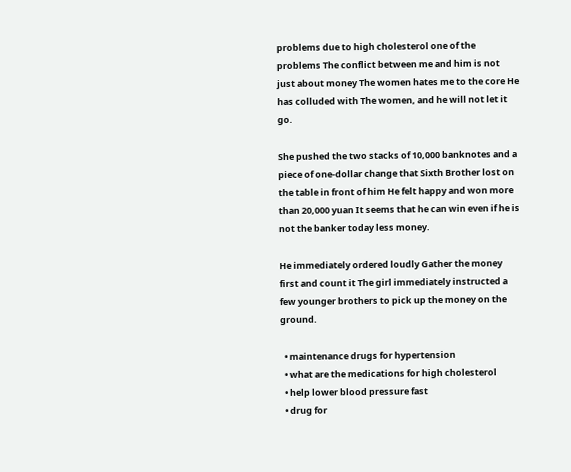problems due to high cholesterol one of the problems The conflict between me and him is not just about money The women hates me to the core He has colluded with The women, and he will not let it go.

She pushed the two stacks of 10,000 banknotes and a piece of one-dollar change that Sixth Brother lost on the table in front of him He felt happy and won more than 20,000 yuan It seems that he can win even if he is not the banker today less money.

He immediately ordered loudly Gather the money first and count it The girl immediately instructed a few younger brothers to pick up the money on the ground.

  • maintenance drugs for hypertension
  • what are the medications for high cholesterol
  • help lower blood pressure fast
  • drug for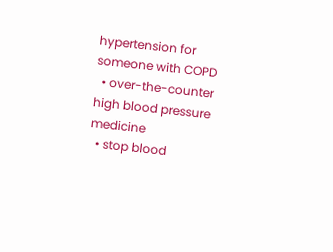hypertension for someone with COPD
  • over-the-counter high blood pressure medicine
  • stop blood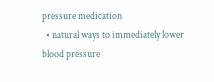pressure medication
  • natural ways to immediately lower blood pressure